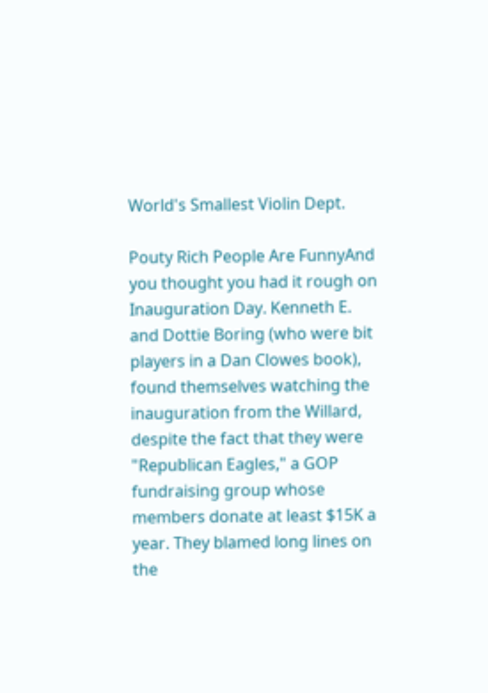World's Smallest Violin Dept.

Pouty Rich People Are FunnyAnd you thought you had it rough on Inauguration Day. Kenneth E. and Dottie Boring (who were bit players in a Dan Clowes book), found themselves watching the inauguration from the Willard, despite the fact that they were "Republican Eagles," a GOP fundraising group whose members donate at least $15K a year. They blamed long lines on the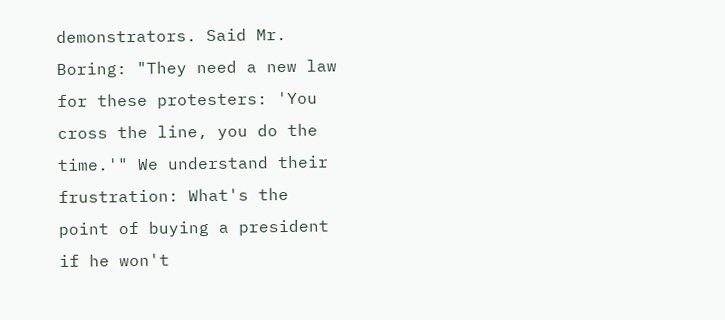demonstrators. Said Mr. Boring: "They need a new law for these protesters: 'You cross the line, you do the time.'" We understand their frustration: What's the point of buying a president if he won't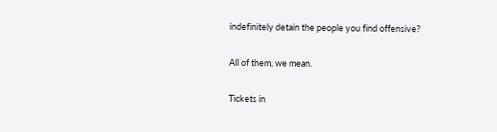indefinitely detain the people you find offensive?

All of them, we mean.

Tickets in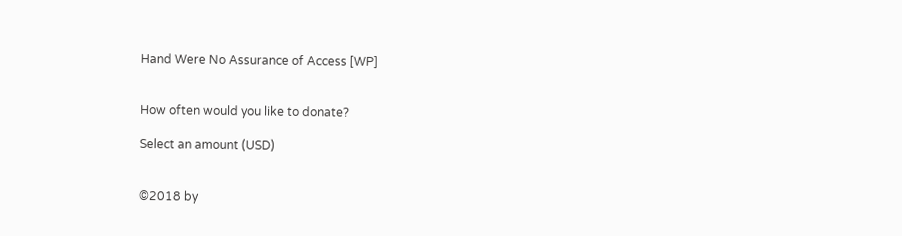Hand Were No Assurance of Access [WP]


How often would you like to donate?

Select an amount (USD)


©2018 by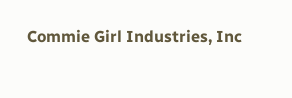Commie Girl Industries, Inc